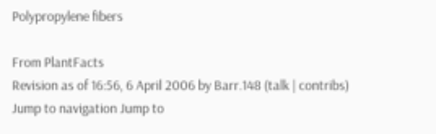Polypropylene fibers

From PlantFacts
Revision as of 16:56, 6 April 2006 by Barr.148 (talk | contribs)
Jump to navigation Jump to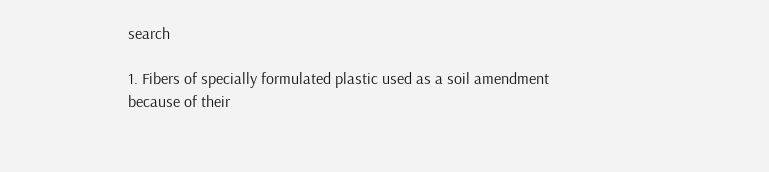search

1. Fibers of specially formulated plastic used as a soil amendment because of their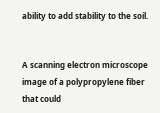ability to add stability to the soil.


A scanning electron microscope image of a polypropylene fiber that could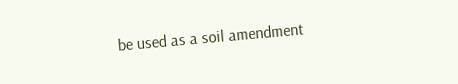be used as a soil amendment